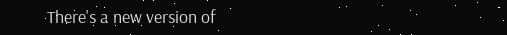There's a new version of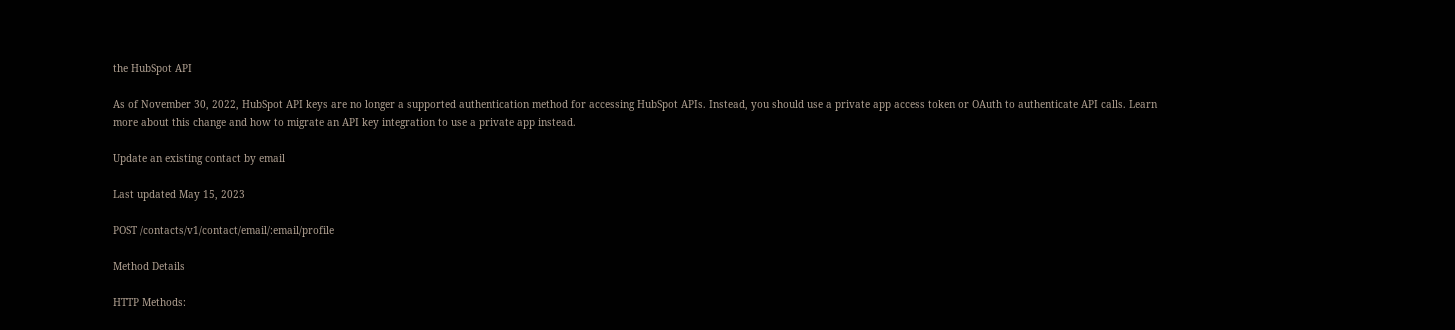the HubSpot API

As of November 30, 2022, HubSpot API keys are no longer a supported authentication method for accessing HubSpot APIs. Instead, you should use a private app access token or OAuth to authenticate API calls. Learn more about this change and how to migrate an API key integration to use a private app instead.

Update an existing contact by email

Last updated May 15, 2023

POST /contacts/v1/contact/email/:email/profile

Method Details

HTTP Methods: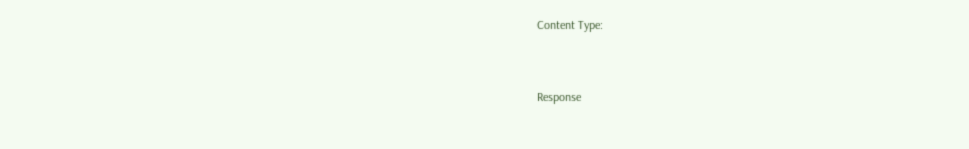Content Type:


Response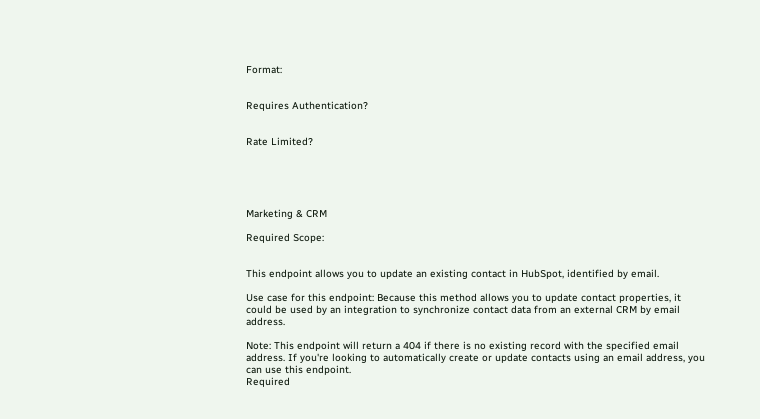Format:


Requires Authentication?


Rate Limited?





Marketing & CRM

Required Scope:


This endpoint allows you to update an existing contact in HubSpot, identified by email.

Use case for this endpoint: Because this method allows you to update contact properties, it could be used by an integration to synchronize contact data from an external CRM by email address.

Note: This endpoint will return a 404 if there is no existing record with the specified email address. If you're looking to automatically create or update contacts using an email address, you can use this endpoint.
Required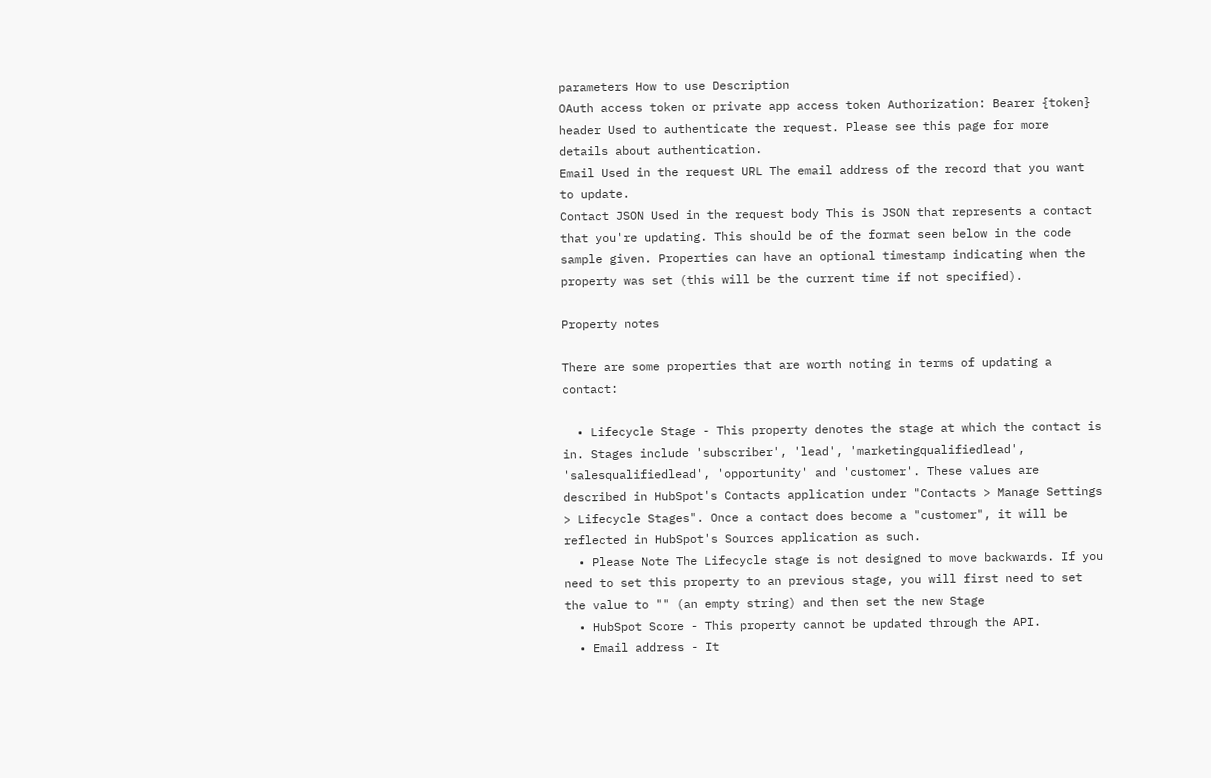parameters How to use Description
OAuth access token or private app access token Authorization: Bearer {token} header Used to authenticate the request. Please see this page for more details about authentication.
Email Used in the request URL The email address of the record that you want to update.
Contact JSON Used in the request body This is JSON that represents a contact that you're updating. This should be of the format seen below in the code sample given. Properties can have an optional timestamp indicating when the property was set (this will be the current time if not specified).

Property notes

There are some properties that are worth noting in terms of updating a contact:

  • Lifecycle Stage - This property denotes the stage at which the contact is in. Stages include 'subscriber', 'lead', 'marketingqualifiedlead', 'salesqualifiedlead', 'opportunity' and 'customer'. These values are described in HubSpot's Contacts application under "Contacts > Manage Settings > Lifecycle Stages". Once a contact does become a "customer", it will be reflected in HubSpot's Sources application as such.
  • Please Note The Lifecycle stage is not designed to move backwards. If you need to set this property to an previous stage, you will first need to set the value to "" (an empty string) and then set the new Stage
  • HubSpot Score - This property cannot be updated through the API.
  • Email address - It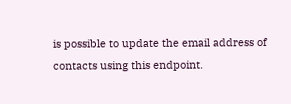is possible to update the email address of contacts using this endpoint.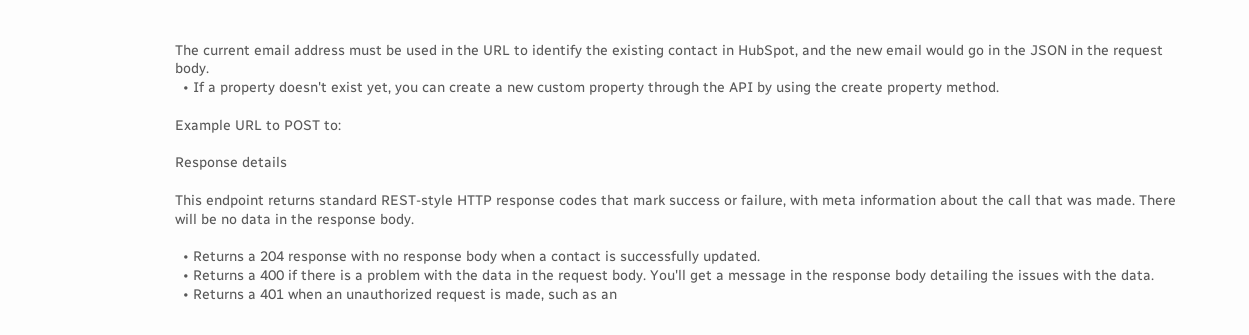The current email address must be used in the URL to identify the existing contact in HubSpot, and the new email would go in the JSON in the request body.
  • If a property doesn't exist yet, you can create a new custom property through the API by using the create property method.

Example URL to POST to:

Response details

This endpoint returns standard REST-style HTTP response codes that mark success or failure, with meta information about the call that was made. There will be no data in the response body.

  • Returns a 204 response with no response body when a contact is successfully updated.
  • Returns a 400 if there is a problem with the data in the request body. You'll get a message in the response body detailing the issues with the data.
  • Returns a 401 when an unauthorized request is made, such as an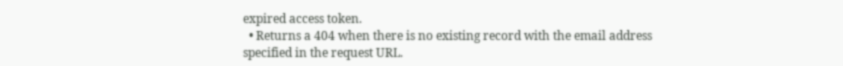expired access token.
  • Returns a 404 when there is no existing record with the email address specified in the request URL.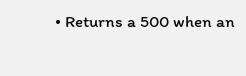• Returns a 500 when an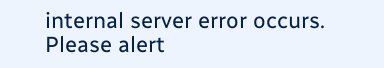internal server error occurs. Please alert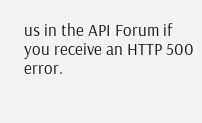us in the API Forum if you receive an HTTP 500 error.